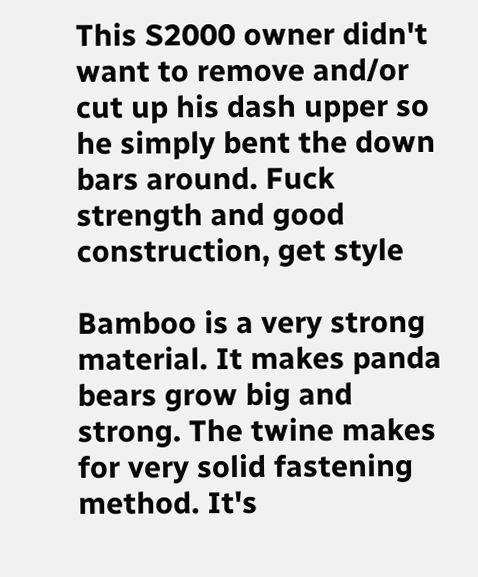This S2000 owner didn't want to remove and/or cut up his dash upper so he simply bent the down bars around. Fuck strength and good construction, get style

Bamboo is a very strong material. It makes panda bears grow big and strong. The twine makes for very solid fastening method. It's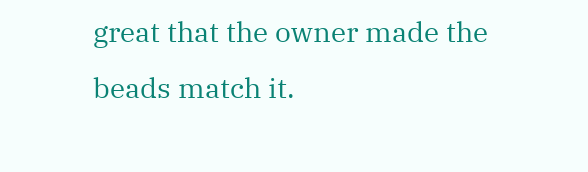great that the owner made the beads match it.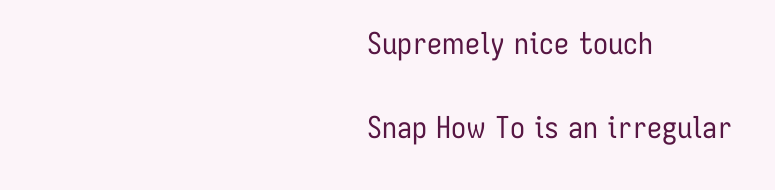Supremely nice touch

Snap How To is an irregular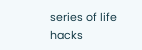series of life hacks